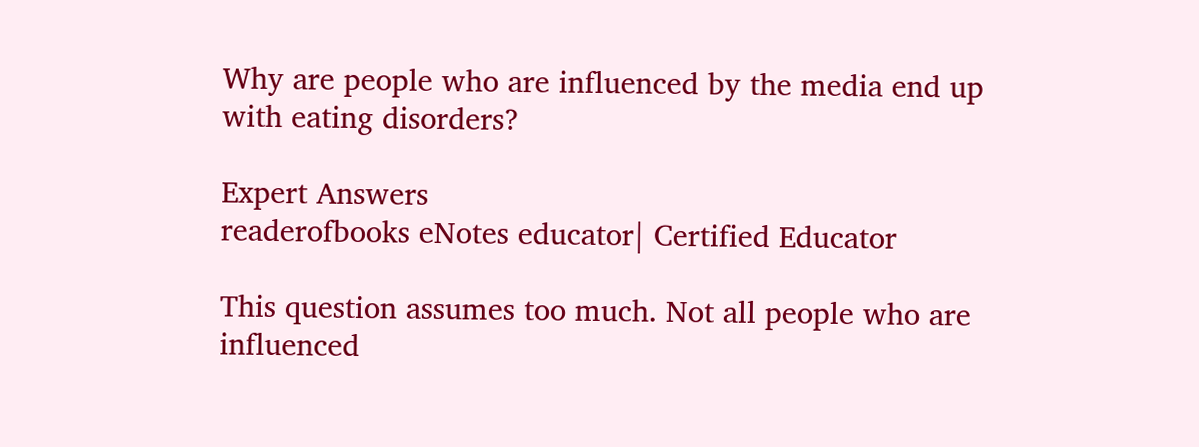Why are people who are influenced by the media end up with eating disorders?

Expert Answers
readerofbooks eNotes educator| Certified Educator

This question assumes too much. Not all people who are influenced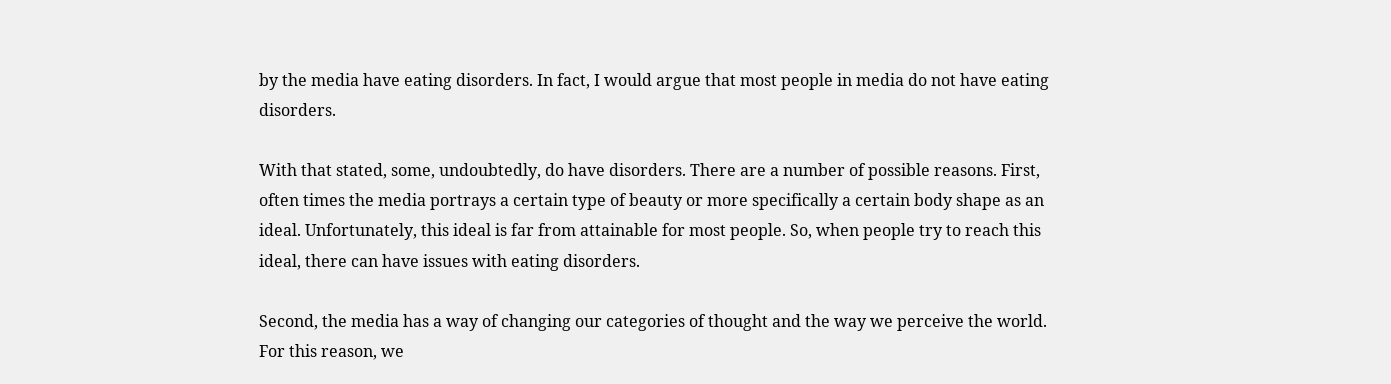by the media have eating disorders. In fact, I would argue that most people in media do not have eating disorders.

With that stated, some, undoubtedly, do have disorders. There are a number of possible reasons. First, often times the media portrays a certain type of beauty or more specifically a certain body shape as an ideal. Unfortunately, this ideal is far from attainable for most people. So, when people try to reach this ideal, there can have issues with eating disorders.

Second, the media has a way of changing our categories of thought and the way we perceive the world. For this reason, we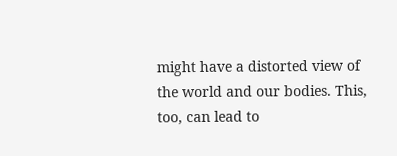might have a distorted view of the world and our bodies. This, too, can lead to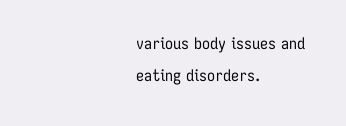various body issues and eating disorders.